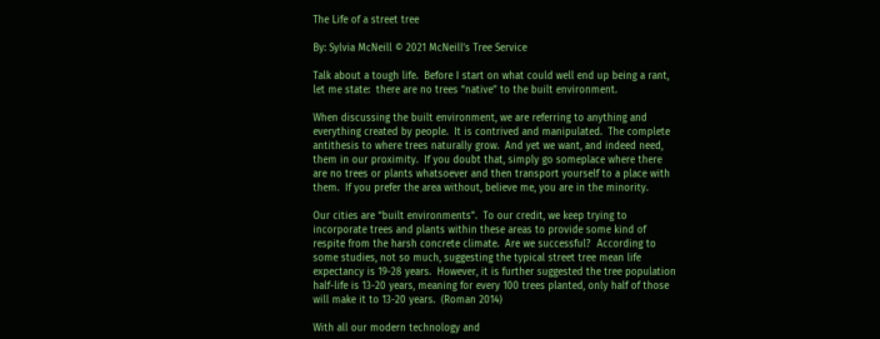The Life of a street tree

By: Sylvia McNeill © 2021 McNeill’s Tree Service

Talk about a tough life.  Before I start on what could well end up being a rant, let me state:  there are no trees “native” to the built environment.

When discussing the built environment, we are referring to anything and everything created by people.  It is contrived and manipulated.  The complete antithesis to where trees naturally grow.  And yet we want, and indeed need, them in our proximity.  If you doubt that, simply go someplace where there are no trees or plants whatsoever and then transport yourself to a place with them.  If you prefer the area without, believe me, you are in the minority.

Our cities are “built environments”.  To our credit, we keep trying to incorporate trees and plants within these areas to provide some kind of respite from the harsh concrete climate.  Are we successful?  According to some studies, not so much, suggesting the typical street tree mean life expectancy is 19-28 years.  However, it is further suggested the tree population half-life is 13-20 years, meaning for every 100 trees planted, only half of those will make it to 13-20 years.  (Roman 2014)

With all our modern technology and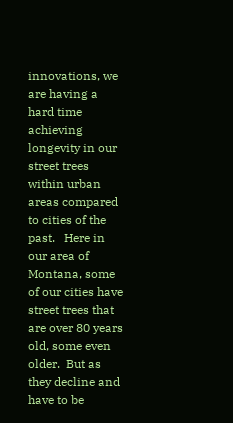innovations, we are having a hard time achieving longevity in our street trees within urban areas compared to cities of the past.   Here in our area of Montana, some of our cities have street trees that are over 80 years old, some even older.  But as they decline and have to be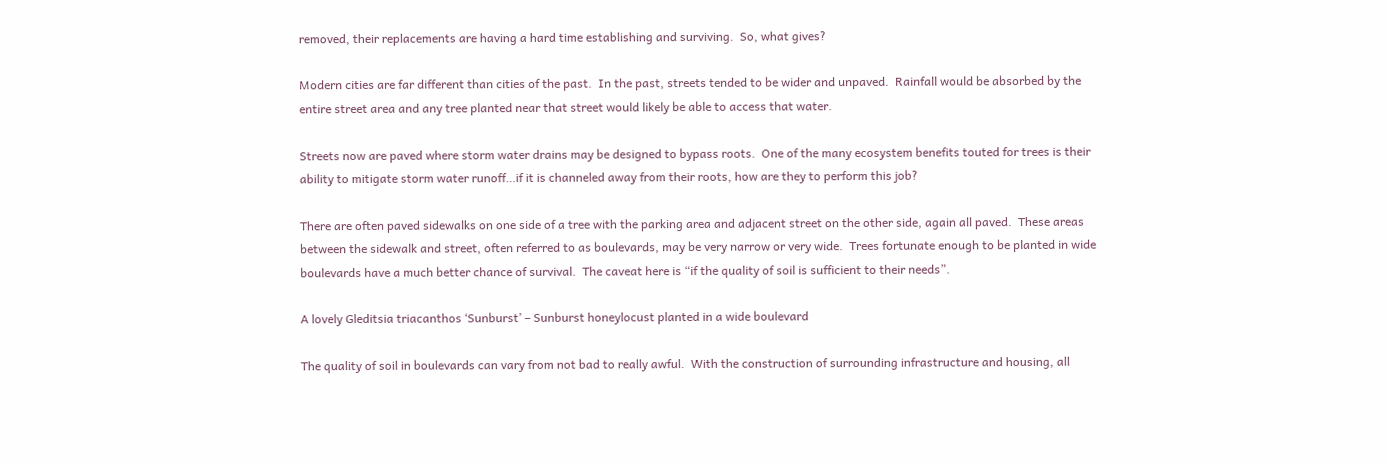removed, their replacements are having a hard time establishing and surviving.  So, what gives?

Modern cities are far different than cities of the past.  In the past, streets tended to be wider and unpaved.  Rainfall would be absorbed by the entire street area and any tree planted near that street would likely be able to access that water.

Streets now are paved where storm water drains may be designed to bypass roots.  One of the many ecosystem benefits touted for trees is their ability to mitigate storm water runoff…if it is channeled away from their roots, how are they to perform this job?

There are often paved sidewalks on one side of a tree with the parking area and adjacent street on the other side, again all paved.  These areas between the sidewalk and street, often referred to as boulevards, may be very narrow or very wide.  Trees fortunate enough to be planted in wide boulevards have a much better chance of survival.  The caveat here is “if the quality of soil is sufficient to their needs”.

A lovely Gleditsia triacanthos ‘Sunburst’ – Sunburst honeylocust planted in a wide boulevard

The quality of soil in boulevards can vary from not bad to really awful.  With the construction of surrounding infrastructure and housing, all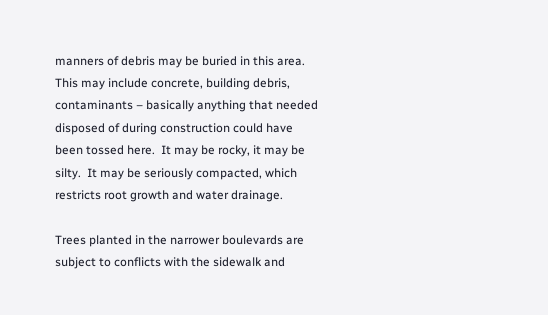manners of debris may be buried in this area.  This may include concrete, building debris, contaminants – basically anything that needed disposed of during construction could have been tossed here.  It may be rocky, it may be silty.  It may be seriously compacted, which restricts root growth and water drainage.

Trees planted in the narrower boulevards are subject to conflicts with the sidewalk and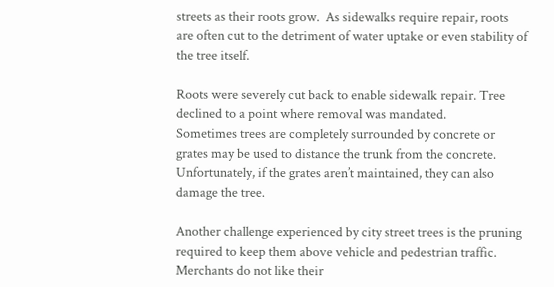streets as their roots grow.  As sidewalks require repair, roots are often cut to the detriment of water uptake or even stability of the tree itself.

Roots were severely cut back to enable sidewalk repair. Tree declined to a point where removal was mandated.
Sometimes trees are completely surrounded by concrete or grates may be used to distance the trunk from the concrete. Unfortunately, if the grates aren’t maintained, they can also damage the tree.

Another challenge experienced by city street trees is the pruning required to keep them above vehicle and pedestrian traffic.   Merchants do not like their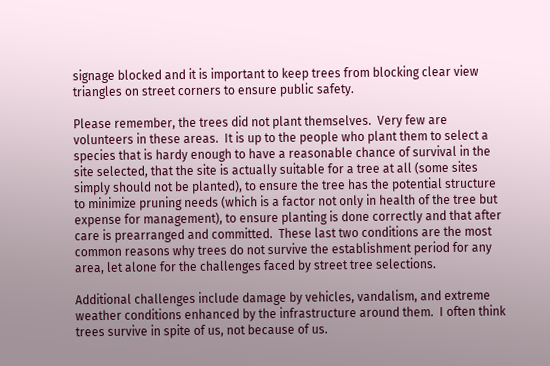signage blocked and it is important to keep trees from blocking clear view triangles on street corners to ensure public safety.

Please remember, the trees did not plant themselves.  Very few are volunteers in these areas.  It is up to the people who plant them to select a species that is hardy enough to have a reasonable chance of survival in the site selected, that the site is actually suitable for a tree at all (some sites simply should not be planted), to ensure the tree has the potential structure to minimize pruning needs (which is a factor not only in health of the tree but expense for management), to ensure planting is done correctly and that after care is prearranged and committed.  These last two conditions are the most common reasons why trees do not survive the establishment period for any area, let alone for the challenges faced by street tree selections.

Additional challenges include damage by vehicles, vandalism, and extreme weather conditions enhanced by the infrastructure around them.  I often think trees survive in spite of us, not because of us.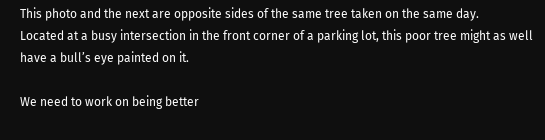This photo and the next are opposite sides of the same tree taken on the same day.
Located at a busy intersection in the front corner of a parking lot, this poor tree might as well have a bull’s eye painted on it.

We need to work on being better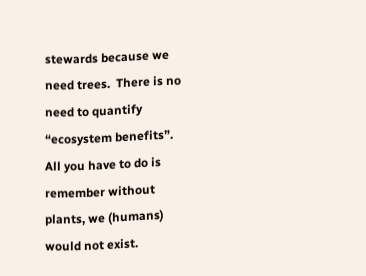stewards because we need trees.  There is no need to quantify “ecosystem benefits”.  All you have to do is remember without plants, we (humans) would not exist.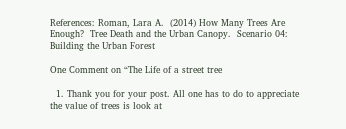References: Roman, Lara A.  (2014) How Many Trees Are Enough?  Tree Death and the Urban Canopy.  Scenario 04:  Building the Urban Forest

One Comment on “The Life of a street tree

  1. Thank you for your post. All one has to do to appreciate the value of trees is look at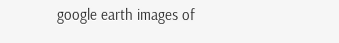google earth images of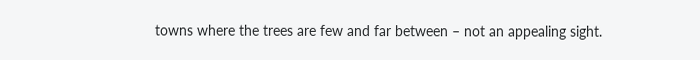towns where the trees are few and far between – not an appealing sight.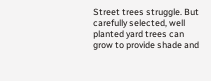Street trees struggle. But carefully selected, well planted yard trees can grow to provide shade and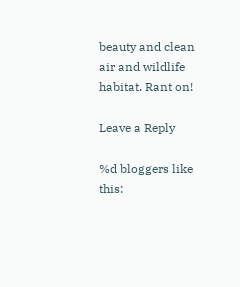beauty and clean air and wildlife habitat. Rant on!

Leave a Reply

%d bloggers like this: